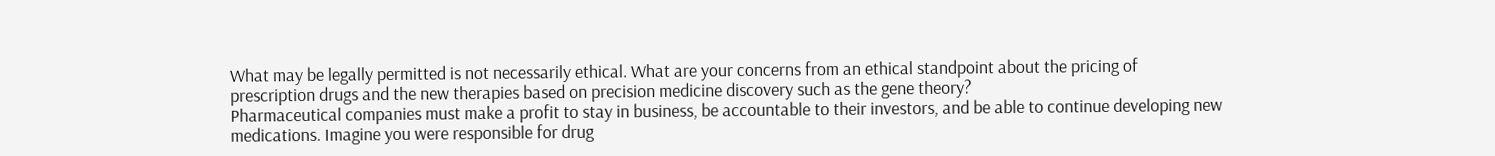What may be legally permitted is not necessarily ethical. What are your concerns from an ethical standpoint about the pricing of prescription drugs and the new therapies based on precision medicine discovery such as the gene theory?
Pharmaceutical companies must make a profit to stay in business, be accountable to their investors, and be able to continue developing new medications. Imagine you were responsible for drug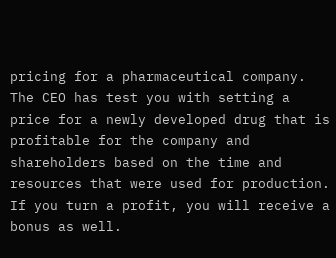pricing for a pharmaceutical company. The CEO has test you with setting a price for a newly developed drug that is profitable for the company and shareholders based on the time and resources that were used for production. If you turn a profit, you will receive a bonus as well.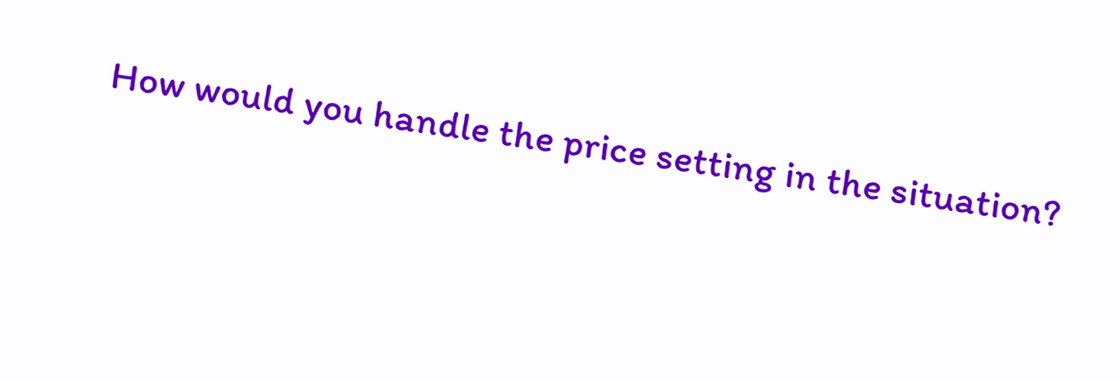How would you handle the price setting in the situation?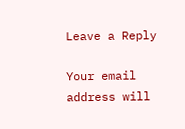Leave a Reply

Your email address will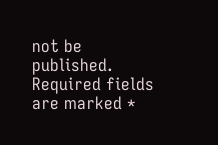not be published. Required fields are marked *